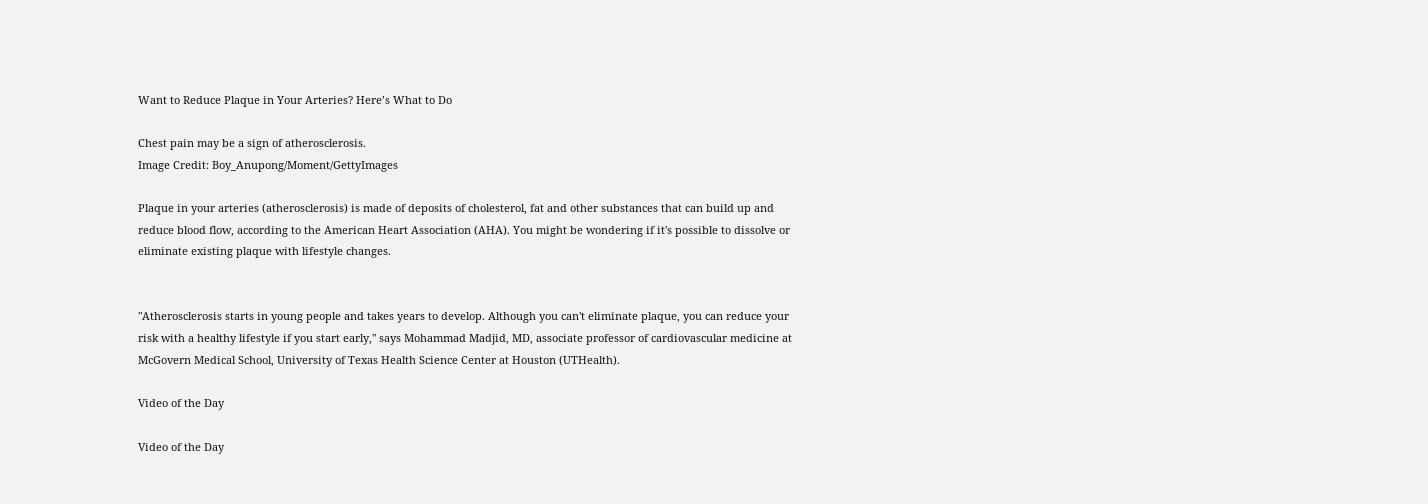Want to Reduce Plaque in Your Arteries? Here’s What to Do

Chest pain may be a sign of atherosclerosis.
Image Credit: Boy_Anupong/Moment/GettyImages

Plaque in your arteries (atherosclerosis) is made of deposits of cholesterol, fat and other substances that can build up and reduce blood flow, according to the American Heart Association (AHA). You might be wondering if it's possible to dissolve or eliminate existing plaque with lifestyle changes.


"Atherosclerosis starts in young people and takes years to develop. Although you can't eliminate plaque, you can reduce your risk with a healthy lifestyle if you start early," says Mohammad Madjid, MD, associate professor of cardiovascular medicine at McGovern Medical School, University of Texas Health Science Center at Houston (UTHealth).

Video of the Day

Video of the Day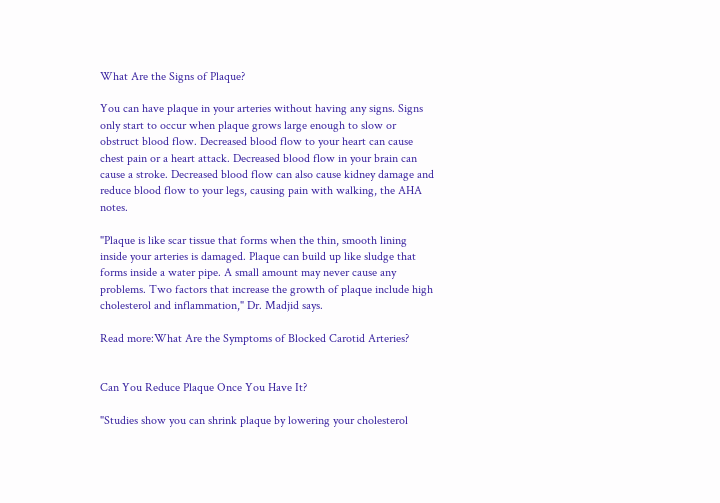What Are the Signs of Plaque?

You can have plaque in your arteries without having any signs. Signs only start to occur when plaque grows large enough to slow or obstruct blood flow. Decreased blood flow to your heart can cause chest pain or a heart attack. Decreased blood flow in your brain can cause a stroke. Decreased blood flow can also cause kidney damage and reduce blood flow to your legs, causing pain with walking, the AHA notes.

"Plaque is like scar tissue that forms when the thin, smooth lining inside your arteries is damaged. Plaque can build up like sludge that forms inside a water pipe. A small amount may never cause any problems. Two factors that increase the growth of plaque include high cholesterol and inflammation," Dr. Madjid says.

Read more:What Are the Symptoms of Blocked Carotid Arteries?


Can You Reduce Plaque Once You Have It?

"Studies show you can shrink plaque by lowering your cholesterol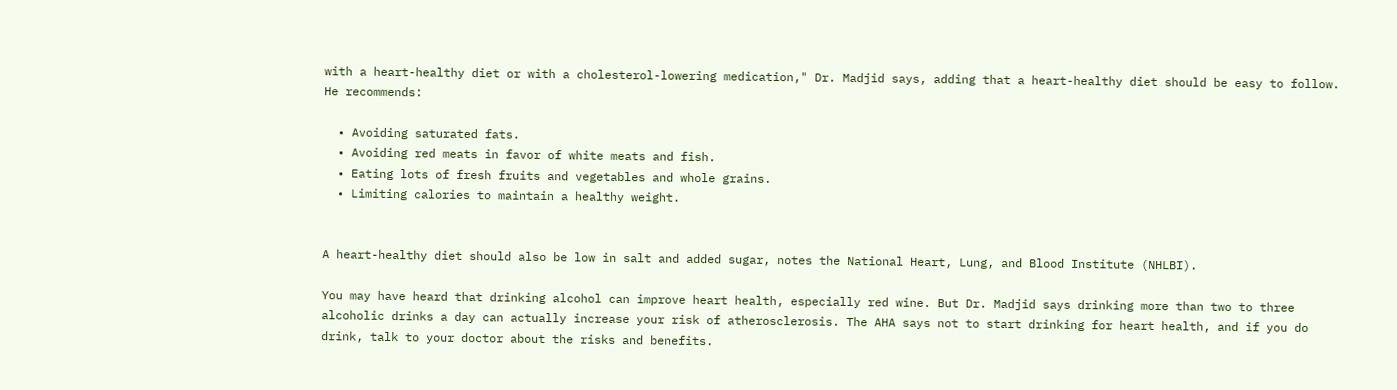with a heart-healthy diet or with a cholesterol-lowering medication," Dr. Madjid says, adding that a heart-healthy diet should be easy to follow. He recommends:

  • Avoiding saturated fats.
  • Avoiding red meats in favor of white meats and fish.
  • Eating lots of fresh fruits and vegetables and whole grains.
  • Limiting calories to maintain a healthy weight.


A heart-healthy diet should also be low in salt and added sugar, notes the National Heart, Lung, and Blood Institute (NHLBI).

You may have heard that drinking alcohol can improve heart health, especially red wine. But Dr. Madjid says drinking more than two to three alcoholic drinks a day can actually increase your risk of atherosclerosis. The AHA says not to start drinking for heart health, and if you do drink, talk to your doctor about the risks and benefits.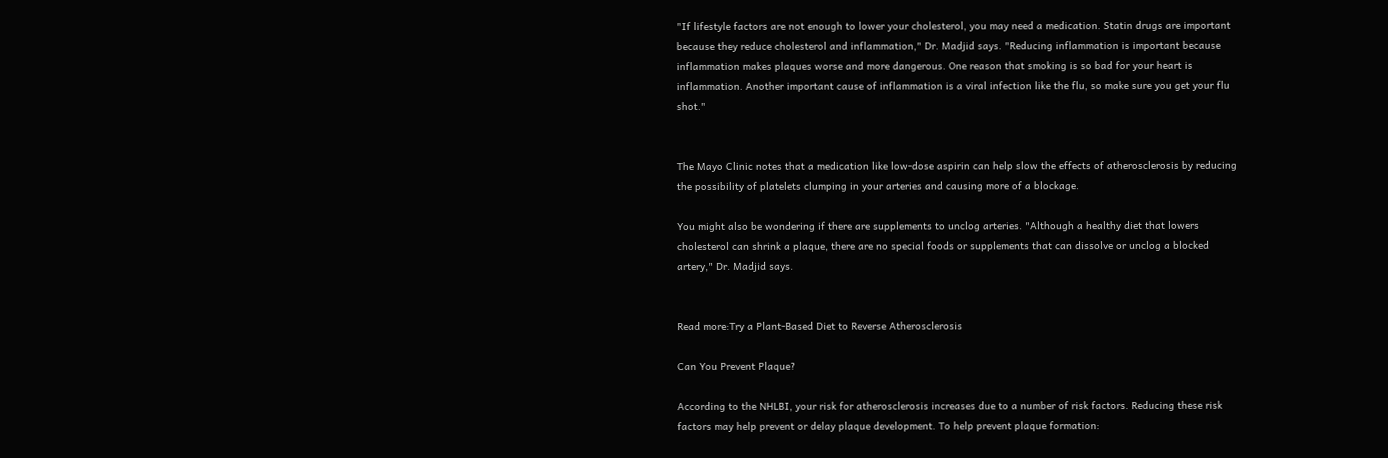"If lifestyle factors are not enough to lower your cholesterol, you may need a medication. Statin drugs are important because they reduce cholesterol and inflammation," Dr. Madjid says. "Reducing inflammation is important because inflammation makes plaques worse and more dangerous. One reason that smoking is so bad for your heart is inflammation. Another important cause of inflammation is a viral infection like the flu, so make sure you get your flu shot."


The Mayo Clinic notes that a medication like low-dose aspirin can help slow the effects of atherosclerosis by reducing the possibility of platelets clumping in your arteries and causing more of a blockage.

You might also be wondering if there are supplements to unclog arteries. "Although a healthy diet that lowers cholesterol can shrink a plaque, there are no special foods or supplements that can dissolve or unclog a blocked artery," Dr. Madjid says.


Read more:Try a Plant-Based Diet to Reverse Atherosclerosis

Can You Prevent Plaque?

According to the NHLBI, your risk for atherosclerosis increases due to a number of risk factors. Reducing these risk factors may help prevent or delay plaque development. To help prevent plaque formation: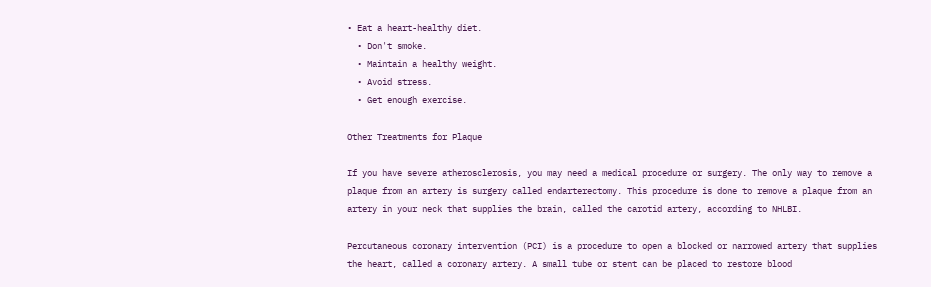• Eat a heart-healthy diet.
  • Don't smoke.
  • Maintain a healthy weight.
  • Avoid stress.
  • Get enough exercise.

Other Treatments for Plaque

If you have severe atherosclerosis, you may need a medical procedure or surgery. The only way to remove a plaque from an artery is surgery called endarterectomy. This procedure is done to remove a plaque from an artery in your neck that supplies the brain, called the carotid artery, according to NHLBI.

Percutaneous coronary intervention (PCI) is a procedure to open a blocked or narrowed artery that supplies the heart, called a coronary artery. A small tube or stent can be placed to restore blood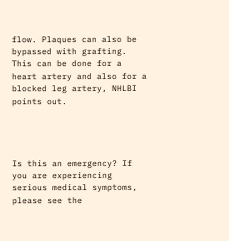flow. Plaques can also be bypassed with grafting. This can be done for a heart artery and also for a blocked leg artery, NHLBI points out.




Is this an emergency? If you are experiencing serious medical symptoms, please see the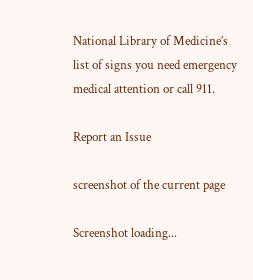National Library of Medicine’s list of signs you need emergency medical attention or call 911.

Report an Issue

screenshot of the current page

Screenshot loading...